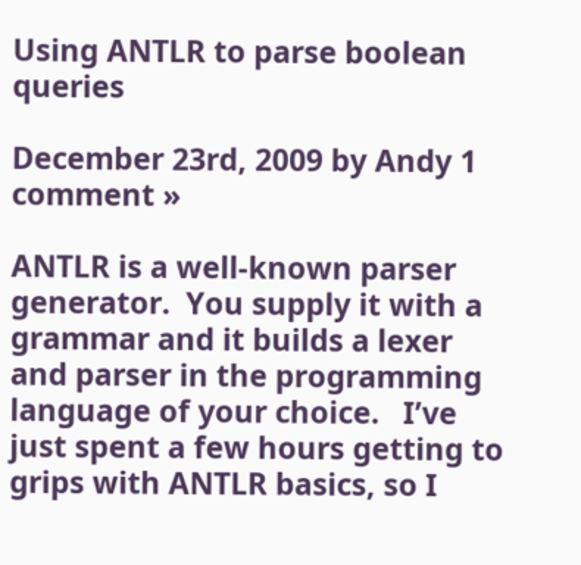Using ANTLR to parse boolean queries

December 23rd, 2009 by Andy 1 comment »

ANTLR is a well-known parser generator.  You supply it with a grammar and it builds a lexer and parser in the programming language of your choice.   I’ve just spent a few hours getting to grips with ANTLR basics, so I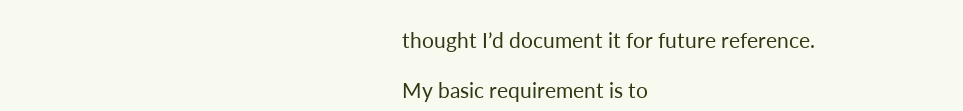thought I’d document it for future reference.

My basic requirement is to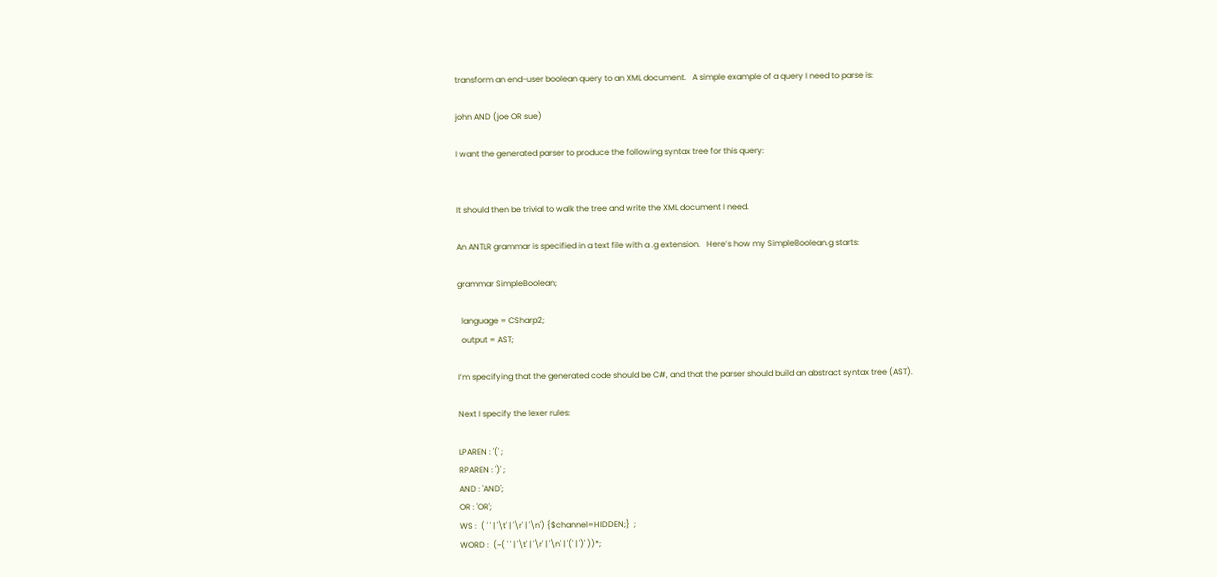transform an end-user boolean query to an XML document.   A simple example of a query I need to parse is:

john AND (joe OR sue)

I want the generated parser to produce the following syntax tree for this query:


It should then be trivial to walk the tree and write the XML document I need.

An ANTLR grammar is specified in a text file with a .g extension.   Here’s how my SimpleBoolean.g starts:

grammar SimpleBoolean;

  language = CSharp2;
  output = AST;

I’m specifying that the generated code should be C#, and that the parser should build an abstract syntax tree (AST).

Next I specify the lexer rules:

LPAREN : '(' ;
RPAREN : ')' ;
AND : 'AND';
OR : 'OR';
WS :  ( ' ' | '\t' | '\r' | '\n') {$channel=HIDDEN;}  ;
WORD :  (~( ' ' | '\t' | '\r' | '\n' | '(' | ')' ))*;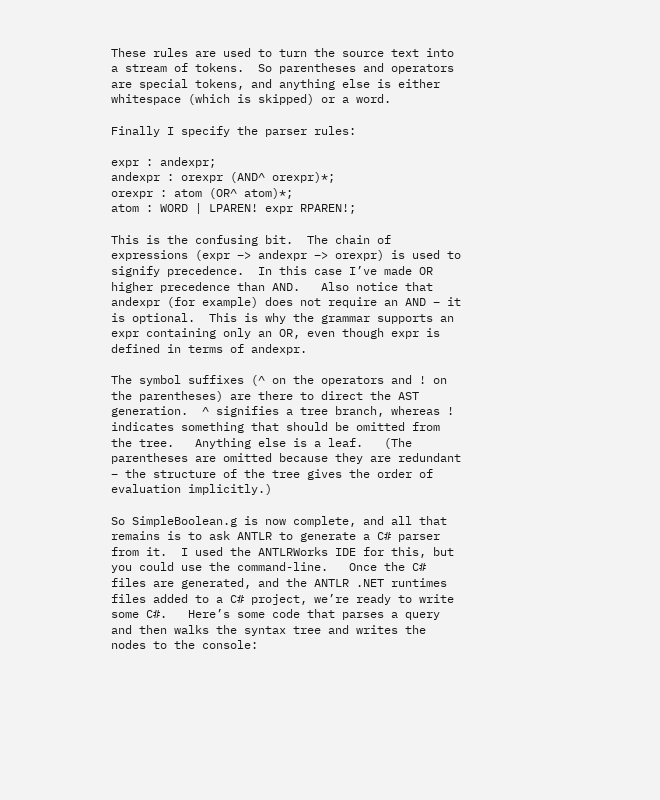These rules are used to turn the source text into a stream of tokens.  So parentheses and operators are special tokens, and anything else is either whitespace (which is skipped) or a word.

Finally I specify the parser rules:

expr : andexpr;
andexpr : orexpr (AND^ orexpr)*;
orexpr : atom (OR^ atom)*;
atom : WORD | LPAREN! expr RPAREN!;

This is the confusing bit.  The chain of expressions (expr –> andexpr –> orexpr) is used to signify precedence.  In this case I’ve made OR higher precedence than AND.   Also notice that andexpr (for example) does not require an AND – it is optional.  This is why the grammar supports an expr containing only an OR, even though expr is defined in terms of andexpr.

The symbol suffixes (^ on the operators and ! on the parentheses) are there to direct the AST generation.  ^ signifies a tree branch, whereas ! indicates something that should be omitted from the tree.   Anything else is a leaf.   (The parentheses are omitted because they are redundant – the structure of the tree gives the order of evaluation implicitly.)

So SimpleBoolean.g is now complete, and all that remains is to ask ANTLR to generate a C# parser from it.  I used the ANTLRWorks IDE for this, but you could use the command-line.   Once the C# files are generated, and the ANTLR .NET runtimes files added to a C# project, we’re ready to write some C#.   Here’s some code that parses a query and then walks the syntax tree and writes the nodes to the console: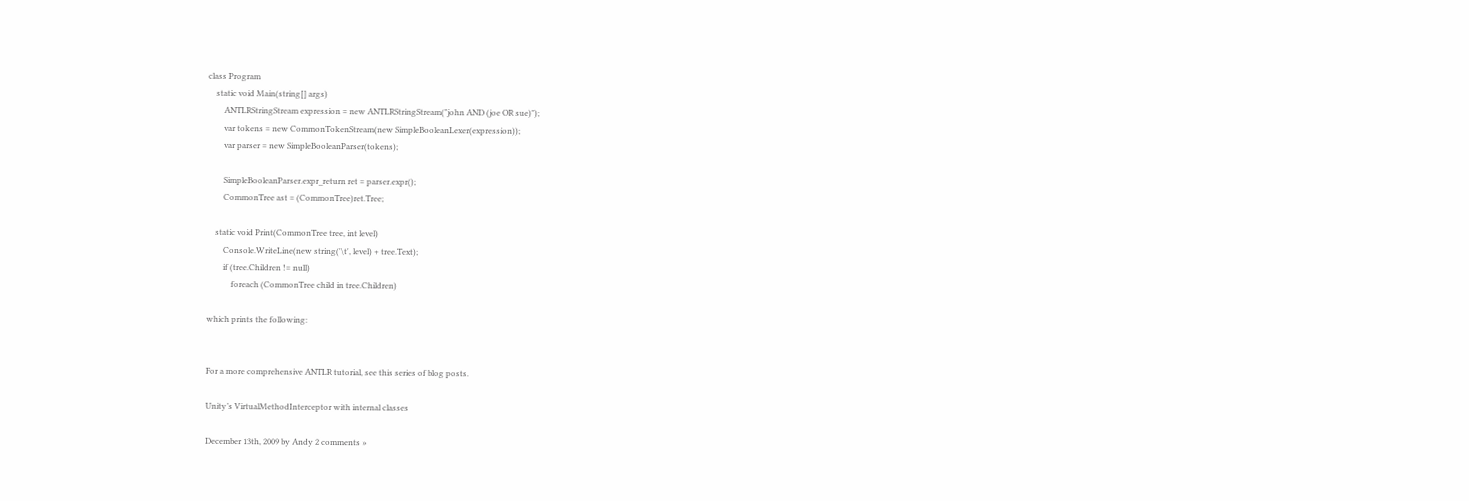class Program
    static void Main(string[] args)
        ANTLRStringStream expression = new ANTLRStringStream("john AND (joe OR sue)");
        var tokens = new CommonTokenStream(new SimpleBooleanLexer(expression));
        var parser = new SimpleBooleanParser(tokens);

        SimpleBooleanParser.expr_return ret = parser.expr();
        CommonTree ast = (CommonTree)ret.Tree;

    static void Print(CommonTree tree, int level)
        Console.WriteLine(new string('\t', level) + tree.Text);
        if (tree.Children != null)
            foreach (CommonTree child in tree.Children)

which prints the following:


For a more comprehensive ANTLR tutorial, see this series of blog posts.

Unity’s VirtualMethodInterceptor with internal classes

December 13th, 2009 by Andy 2 comments »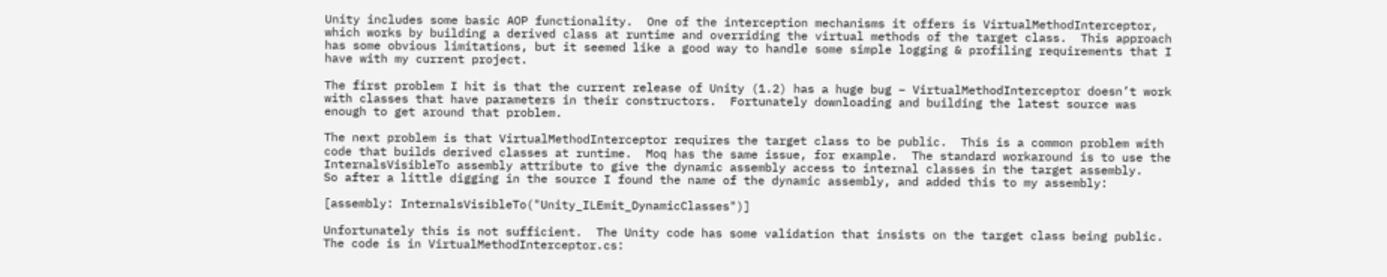Unity includes some basic AOP functionality.  One of the interception mechanisms it offers is VirtualMethodInterceptor, which works by building a derived class at runtime and overriding the virtual methods of the target class.  This approach has some obvious limitations, but it seemed like a good way to handle some simple logging & profiling requirements that I have with my current project.

The first problem I hit is that the current release of Unity (1.2) has a huge bug – VirtualMethodInterceptor doesn’t work with classes that have parameters in their constructors.  Fortunately downloading and building the latest source was enough to get around that problem.

The next problem is that VirtualMethodInterceptor requires the target class to be public.  This is a common problem with code that builds derived classes at runtime.  Moq has the same issue, for example.  The standard workaround is to use the InternalsVisibleTo assembly attribute to give the dynamic assembly access to internal classes in the target assembly.   So after a little digging in the source I found the name of the dynamic assembly, and added this to my assembly:

[assembly: InternalsVisibleTo("Unity_ILEmit_DynamicClasses")]

Unfortunately this is not sufficient.  The Unity code has some validation that insists on the target class being public.  The code is in VirtualMethodInterceptor.cs: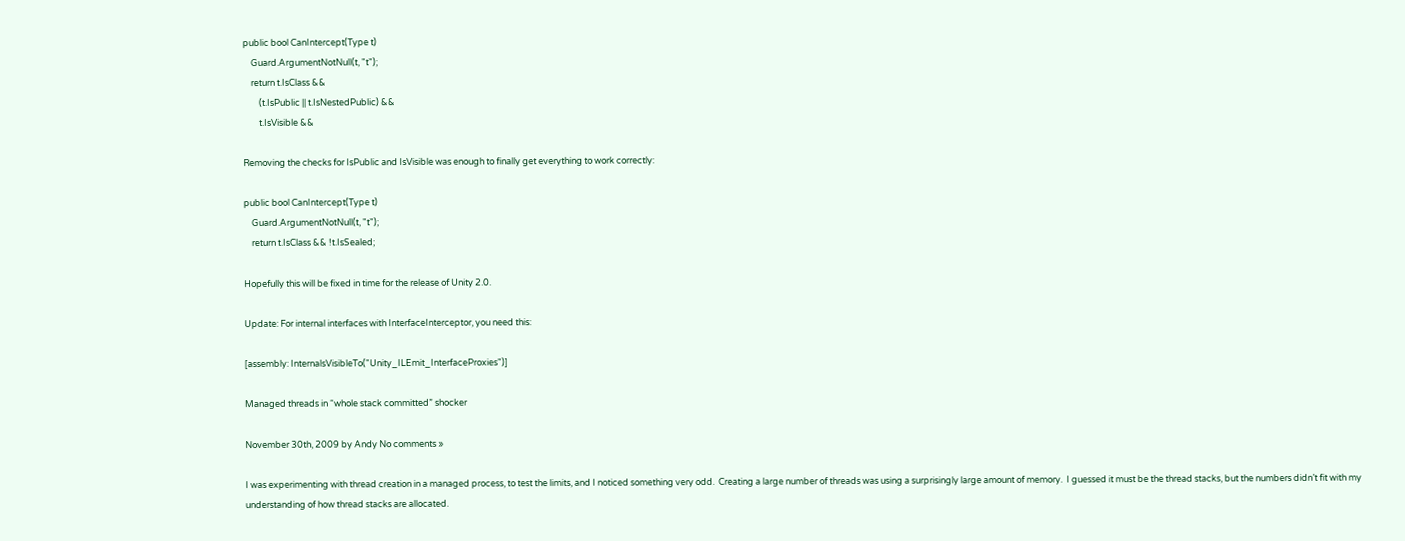public bool CanIntercept(Type t)
    Guard.ArgumentNotNull(t, "t");
    return t.IsClass &&
        (t.IsPublic || t.IsNestedPublic) &&
        t.IsVisible &&

Removing the checks for IsPublic and IsVisible was enough to finally get everything to work correctly:

public bool CanIntercept(Type t)
    Guard.ArgumentNotNull(t, "t");
    return t.IsClass && !t.IsSealed;

Hopefully this will be fixed in time for the release of Unity 2.0.

Update: For internal interfaces with InterfaceInterceptor, you need this:

[assembly: InternalsVisibleTo("Unity_ILEmit_InterfaceProxies")]

Managed threads in “whole stack committed” shocker

November 30th, 2009 by Andy No comments »

I was experimenting with thread creation in a managed process, to test the limits, and I noticed something very odd.  Creating a large number of threads was using a surprisingly large amount of memory.  I guessed it must be the thread stacks, but the numbers didn’t fit with my understanding of how thread stacks are allocated.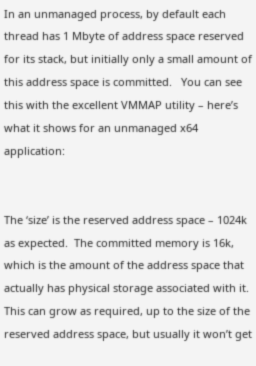In an unmanaged process, by default each thread has 1 Mbyte of address space reserved for its stack, but initially only a small amount of this address space is committed.   You can see this with the excellent VMMAP utility – here’s what it shows for an unmanaged x64 application:


The ‘size’ is the reserved address space – 1024k as expected.  The committed memory is 16k, which is the amount of the address space that actually has physical storage associated with it.   This can grow as required, up to the size of the reserved address space, but usually it won’t get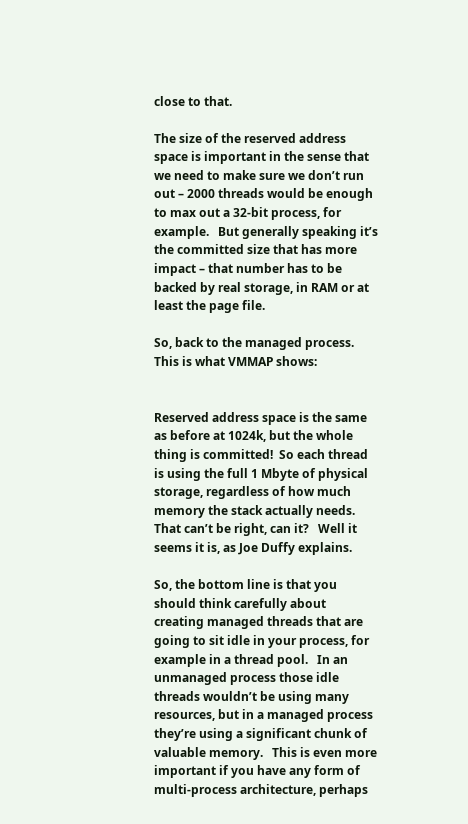close to that.

The size of the reserved address space is important in the sense that we need to make sure we don’t run out – 2000 threads would be enough to max out a 32-bit process, for example.   But generally speaking it’s the committed size that has more impact – that number has to be backed by real storage, in RAM or at least the page file.

So, back to the managed process.  This is what VMMAP shows:


Reserved address space is the same as before at 1024k, but the whole thing is committed!  So each thread is using the full 1 Mbyte of physical storage, regardless of how much memory the stack actually needs.   That can’t be right, can it?   Well it seems it is, as Joe Duffy explains.

So, the bottom line is that you should think carefully about creating managed threads that are going to sit idle in your process, for example in a thread pool.   In an unmanaged process those idle threads wouldn’t be using many resources, but in a managed process they’re using a significant chunk of valuable memory.   This is even more important if you have any form of multi-process architecture, perhaps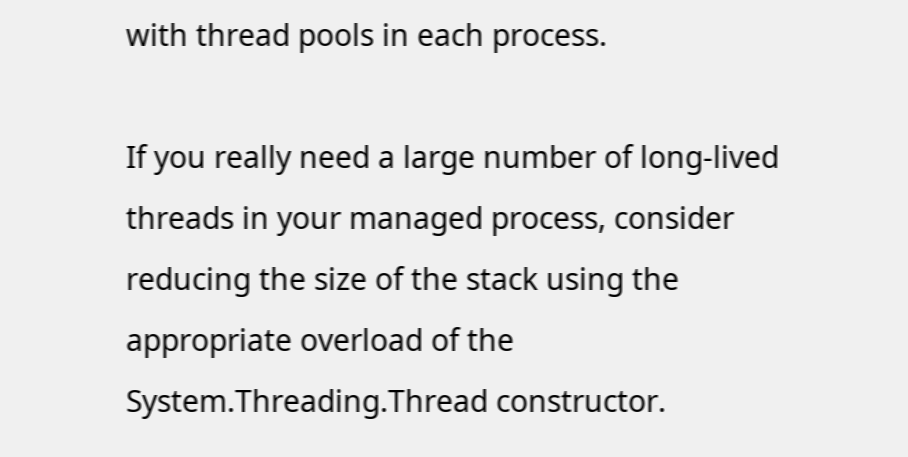with thread pools in each process.

If you really need a large number of long-lived threads in your managed process, consider reducing the size of the stack using the appropriate overload of the System.Threading.Thread constructor.